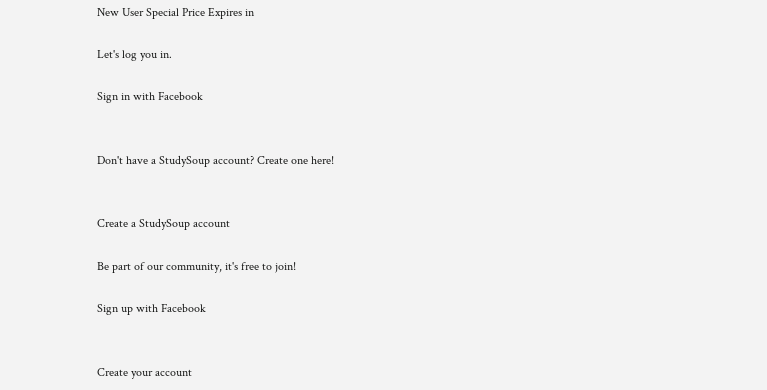New User Special Price Expires in

Let's log you in.

Sign in with Facebook


Don't have a StudySoup account? Create one here!


Create a StudySoup account

Be part of our community, it's free to join!

Sign up with Facebook


Create your account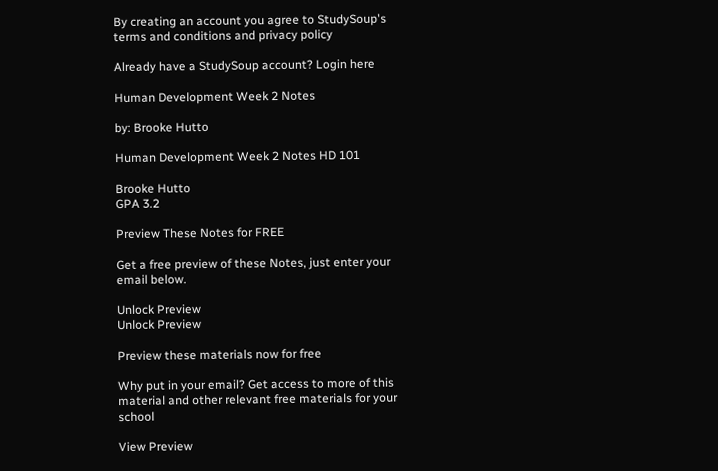By creating an account you agree to StudySoup's terms and conditions and privacy policy

Already have a StudySoup account? Login here

Human Development Week 2 Notes

by: Brooke Hutto

Human Development Week 2 Notes HD 101

Brooke Hutto
GPA 3.2

Preview These Notes for FREE

Get a free preview of these Notes, just enter your email below.

Unlock Preview
Unlock Preview

Preview these materials now for free

Why put in your email? Get access to more of this material and other relevant free materials for your school

View Preview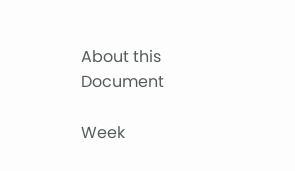About this Document

Week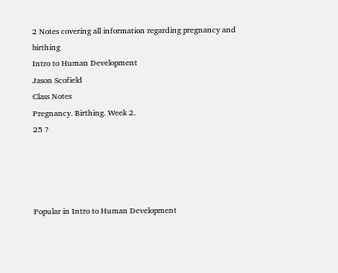2 Notes covering all information regarding pregnancy and birthing
Intro to Human Development
Jason Scofield
Class Notes
Pregnancy. Birthing. Week 2.
25 ?




Popular in Intro to Human Development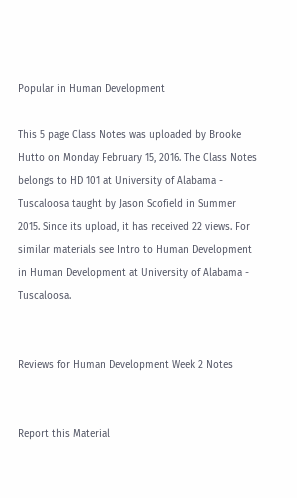Popular in Human Development

This 5 page Class Notes was uploaded by Brooke Hutto on Monday February 15, 2016. The Class Notes belongs to HD 101 at University of Alabama - Tuscaloosa taught by Jason Scofield in Summer 2015. Since its upload, it has received 22 views. For similar materials see Intro to Human Development in Human Development at University of Alabama - Tuscaloosa.


Reviews for Human Development Week 2 Notes


Report this Material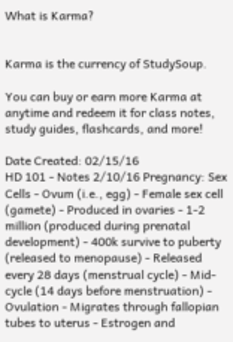What is Karma?


Karma is the currency of StudySoup.

You can buy or earn more Karma at anytime and redeem it for class notes, study guides, flashcards, and more!

Date Created: 02/15/16
HD 101 - Notes 2/10/16 Pregnancy: Sex Cells - Ovum (i.e., egg) - Female sex cell (gamete) - Produced in ovaries - 1-2 million (produced during prenatal development) - 400k survive to puberty (released to menopause) - Released every 28 days (menstrual cycle) - Mid-cycle (14 days before menstruation) - Ovulation - Migrates through fallopian tubes to uterus - Estrogen and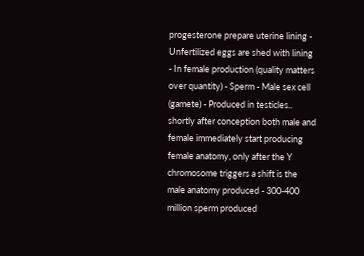progesterone prepare uterine lining - Unfertilized eggs are shed with lining - In female production (quality matters over quantity) - Sperm - Male sex cell (gamete) - Produced in testicles.. shortly after conception both male and female immediately start producing female anatomy, only after the Y chromosome triggers a shift is the male anatomy produced - 300-400 million sperm produced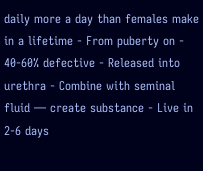daily more a day than females make in a lifetime - From puberty on - 40-60% defective - Released into urethra - Combine with seminal fluid — create substance - Live in 2-6 days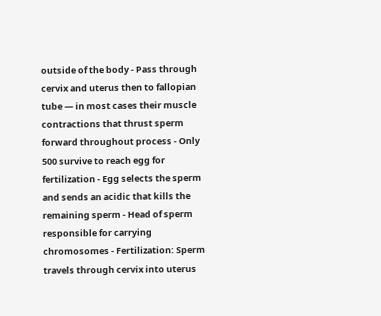outside of the body - Pass through cervix and uterus then to fallopian tube — in most cases their muscle contractions that thrust sperm forward throughout process - Only 500 survive to reach egg for fertilization - Egg selects the sperm and sends an acidic that kills the remaining sperm - Head of sperm responsible for carrying chromosomes - Fertilization: Sperm travels through cervix into uterus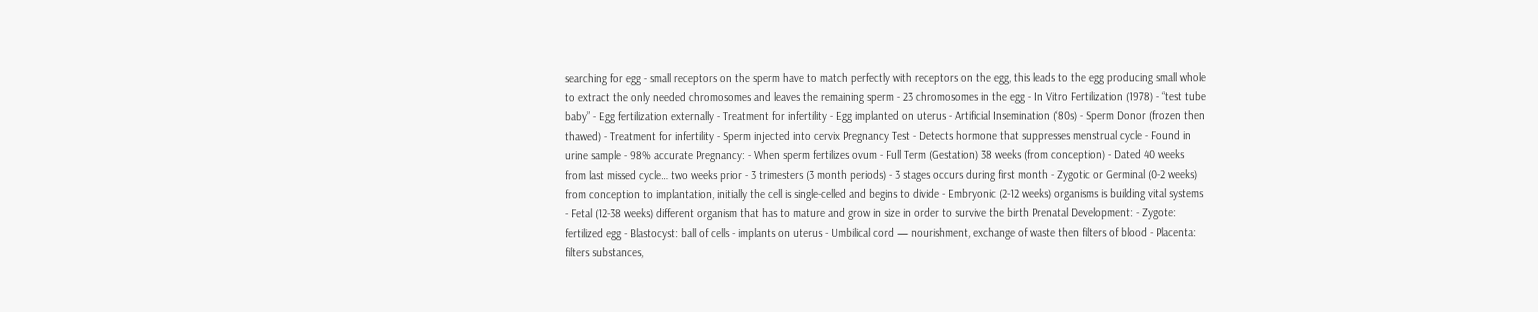searching for egg - small receptors on the sperm have to match perfectly with receptors on the egg, this leads to the egg producing small whole to extract the only needed chromosomes and leaves the remaining sperm - 23 chromosomes in the egg - In Vitro Fertilization (1978) - “test tube baby” - Egg fertilization externally - Treatment for infertility - Egg implanted on uterus - Artificial Insemination (‘80s) - Sperm Donor (frozen then thawed) - Treatment for infertility - Sperm injected into cervix Pregnancy Test - Detects hormone that suppresses menstrual cycle - Found in urine sample - 98% accurate Pregnancy: - When sperm fertilizes ovum - Full Term (Gestation) 38 weeks (from conception) - Dated 40 weeks from last missed cycle… two weeks prior - 3 trimesters (3 month periods) - 3 stages occurs during first month - Zygotic or Germinal (0-2 weeks) from conception to implantation, initially the cell is single-celled and begins to divide - Embryonic (2-12 weeks) organisms is building vital systems - Fetal (12-38 weeks) different organism that has to mature and grow in size in order to survive the birth Prenatal Development: - Zygote: fertilized egg - Blastocyst: ball of cells - implants on uterus - Umbilical cord — nourishment, exchange of waste then filters of blood - Placenta: filters substances,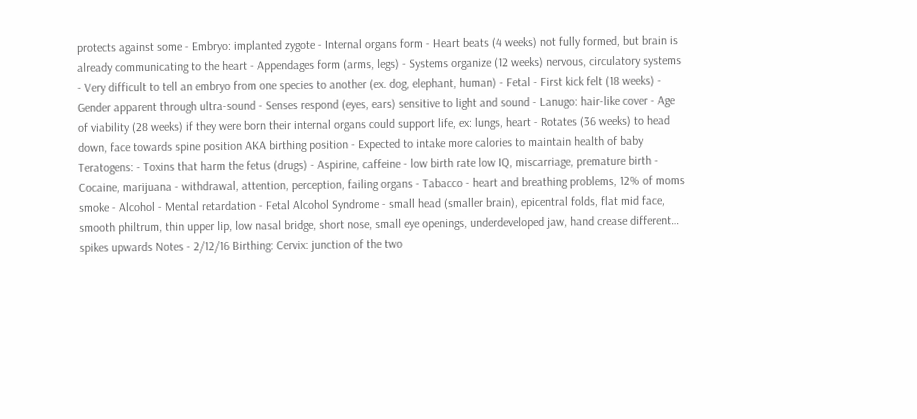protects against some - Embryo: implanted zygote - Internal organs form - Heart beats (4 weeks) not fully formed, but brain is already communicating to the heart - Appendages form (arms, legs) - Systems organize (12 weeks) nervous, circulatory systems - Very difficult to tell an embryo from one species to another (ex. dog, elephant, human) - Fetal - First kick felt (18 weeks) - Gender apparent through ultra-sound - Senses respond (eyes, ears) sensitive to light and sound - Lanugo: hair-like cover - Age of viability (28 weeks) if they were born their internal organs could support life, ex: lungs, heart - Rotates (36 weeks) to head down, face towards spine position AKA birthing position - Expected to intake more calories to maintain health of baby Teratogens: - Toxins that harm the fetus (drugs) - Aspirine, caffeine - low birth rate low IQ, miscarriage, premature birth - Cocaine, marijuana - withdrawal, attention, perception, failing organs - Tabacco - heart and breathing problems, 12% of moms smoke - Alcohol - Mental retardation - Fetal Alcohol Syndrome - small head (smaller brain), epicentral folds, flat mid face, smooth philtrum, thin upper lip, low nasal bridge, short nose, small eye openings, underdeveloped jaw, hand crease different… spikes upwards Notes - 2/12/16 Birthing: Cervix: junction of the two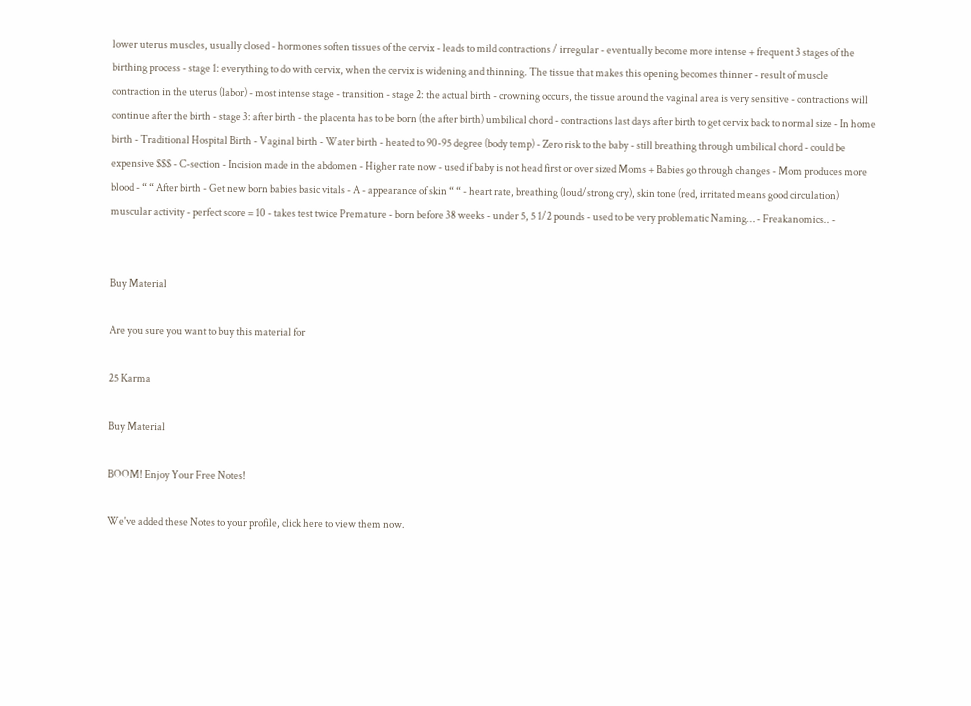lower uterus muscles, usually closed - hormones soften tissues of the cervix - leads to mild contractions / irregular - eventually become more intense + frequent 3 stages of the birthing process - stage 1: everything to do with cervix, when the cervix is widening and thinning. The tissue that makes this opening becomes thinner - result of muscle contraction in the uterus (labor) - most intense stage - transition - stage 2: the actual birth - crowning occurs, the tissue around the vaginal area is very sensitive - contractions will continue after the birth - stage 3: after birth - the placenta has to be born (the after birth) umbilical chord - contractions last days after birth to get cervix back to normal size - In home birth - Traditional Hospital Birth - Vaginal birth - Water birth - heated to 90-95 degree (body temp) - Zero risk to the baby - still breathing through umbilical chord - could be expensive $$$ - C-section - Incision made in the abdomen - Higher rate now - used if baby is not head first or over sized Moms + Babies go through changes - Mom produces more blood - “ “ After birth - Get new born babies basic vitals - A - appearance of skin “ “ - heart rate, breathing (loud/strong cry), skin tone (red, irritated means good circulation) muscular activity - perfect score = 10 - takes test twice Premature - born before 38 weeks - under 5, 5 1/2 pounds - used to be very problematic Naming… - Freakanomics.. -


Buy Material

Are you sure you want to buy this material for

25 Karma

Buy Material

BOOM! Enjoy Your Free Notes!

We've added these Notes to your profile, click here to view them now.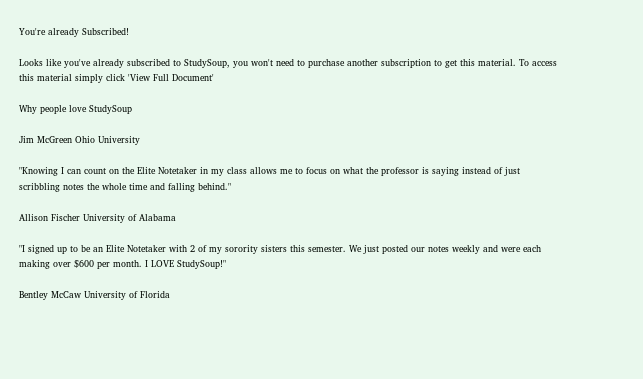You're already Subscribed!

Looks like you've already subscribed to StudySoup, you won't need to purchase another subscription to get this material. To access this material simply click 'View Full Document'

Why people love StudySoup

Jim McGreen Ohio University

"Knowing I can count on the Elite Notetaker in my class allows me to focus on what the professor is saying instead of just scribbling notes the whole time and falling behind."

Allison Fischer University of Alabama

"I signed up to be an Elite Notetaker with 2 of my sorority sisters this semester. We just posted our notes weekly and were each making over $600 per month. I LOVE StudySoup!"

Bentley McCaw University of Florida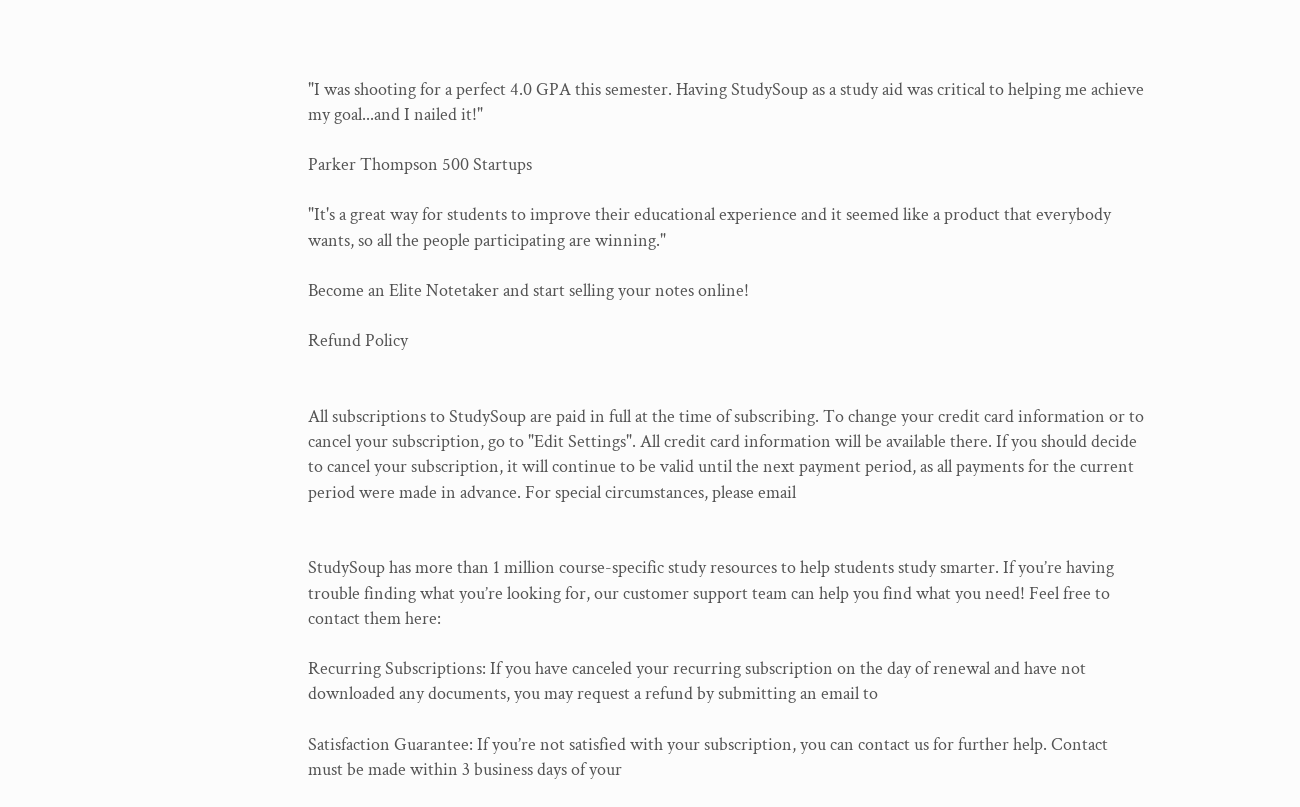"I was shooting for a perfect 4.0 GPA this semester. Having StudySoup as a study aid was critical to helping me achieve my goal...and I nailed it!"

Parker Thompson 500 Startups

"It's a great way for students to improve their educational experience and it seemed like a product that everybody wants, so all the people participating are winning."

Become an Elite Notetaker and start selling your notes online!

Refund Policy


All subscriptions to StudySoup are paid in full at the time of subscribing. To change your credit card information or to cancel your subscription, go to "Edit Settings". All credit card information will be available there. If you should decide to cancel your subscription, it will continue to be valid until the next payment period, as all payments for the current period were made in advance. For special circumstances, please email


StudySoup has more than 1 million course-specific study resources to help students study smarter. If you’re having trouble finding what you’re looking for, our customer support team can help you find what you need! Feel free to contact them here:

Recurring Subscriptions: If you have canceled your recurring subscription on the day of renewal and have not downloaded any documents, you may request a refund by submitting an email to

Satisfaction Guarantee: If you’re not satisfied with your subscription, you can contact us for further help. Contact must be made within 3 business days of your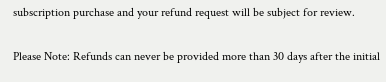subscription purchase and your refund request will be subject for review.

Please Note: Refunds can never be provided more than 30 days after the initial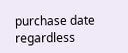purchase date regardless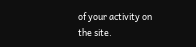of your activity on the site.